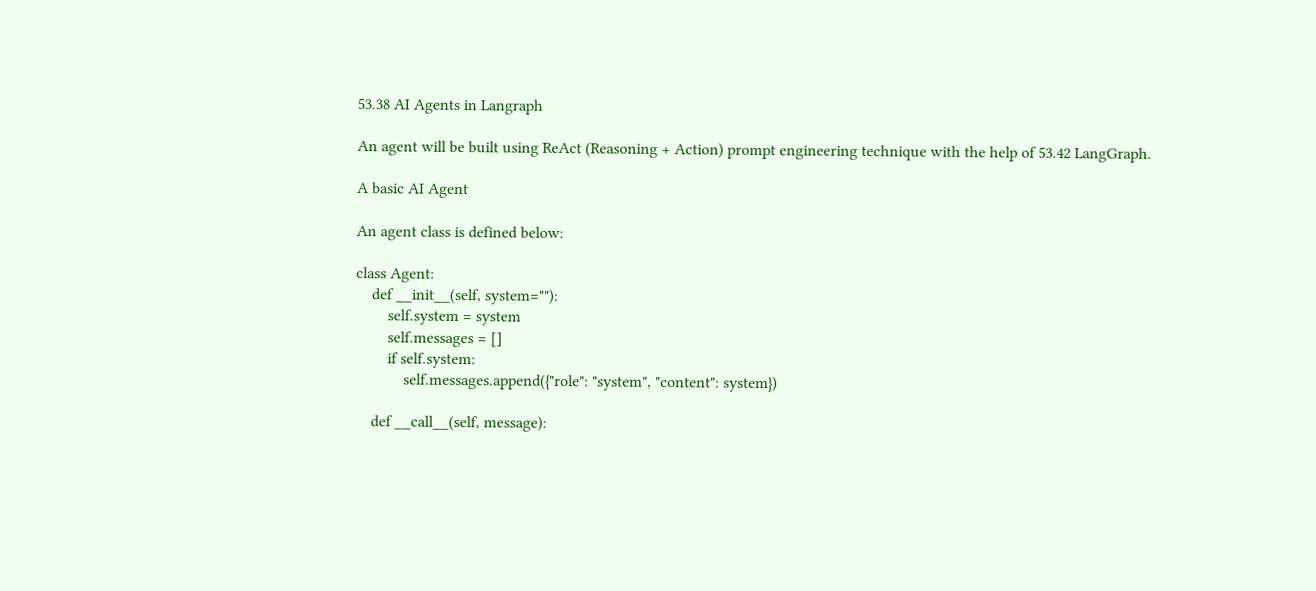53.38 AI Agents in Langraph

An agent will be built using ReAct (Reasoning + Action) prompt engineering technique with the help of 53.42 LangGraph.

A basic AI Agent

An agent class is defined below:

class Agent:
    def __init__(self, system=""):
        self.system = system
        self.messages = []
        if self.system:
            self.messages.append({"role": "system", "content": system})

    def __call__(self, message):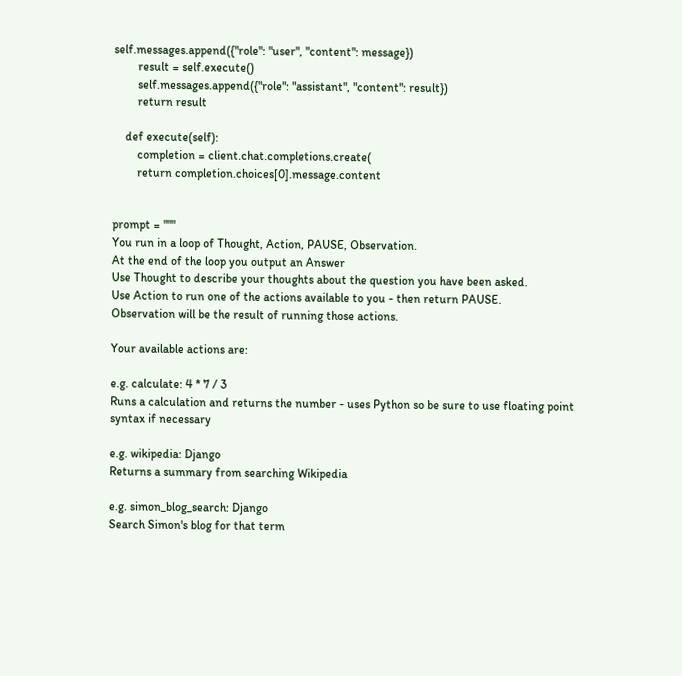self.messages.append({"role": "user", "content": message})
        result = self.execute()
        self.messages.append({"role": "assistant", "content": result})
        return result

    def execute(self):
        completion = client.chat.completions.create(
        return completion.choices[0].message.content


prompt = """
You run in a loop of Thought, Action, PAUSE, Observation.
At the end of the loop you output an Answer
Use Thought to describe your thoughts about the question you have been asked.
Use Action to run one of the actions available to you - then return PAUSE.
Observation will be the result of running those actions.

Your available actions are:

e.g. calculate: 4 * 7 / 3
Runs a calculation and returns the number - uses Python so be sure to use floating point syntax if necessary

e.g. wikipedia: Django
Returns a summary from searching Wikipedia

e.g. simon_blog_search: Django
Search Simon's blog for that term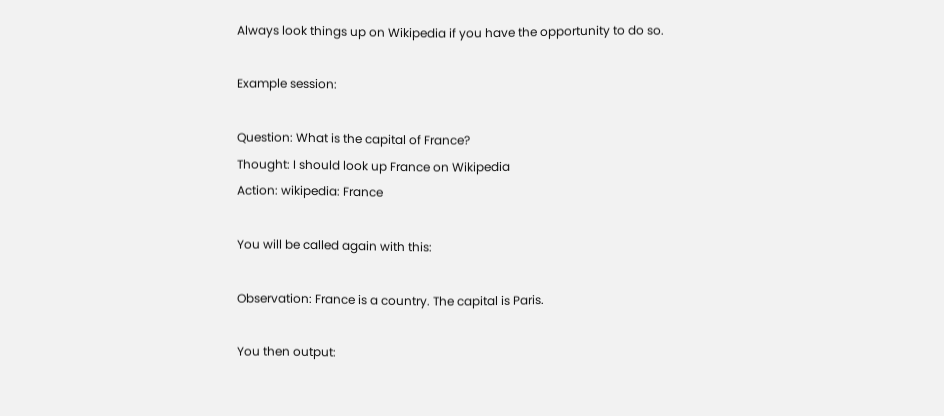Always look things up on Wikipedia if you have the opportunity to do so.

Example session:

Question: What is the capital of France?
Thought: I should look up France on Wikipedia
Action: wikipedia: France

You will be called again with this:

Observation: France is a country. The capital is Paris.

You then output: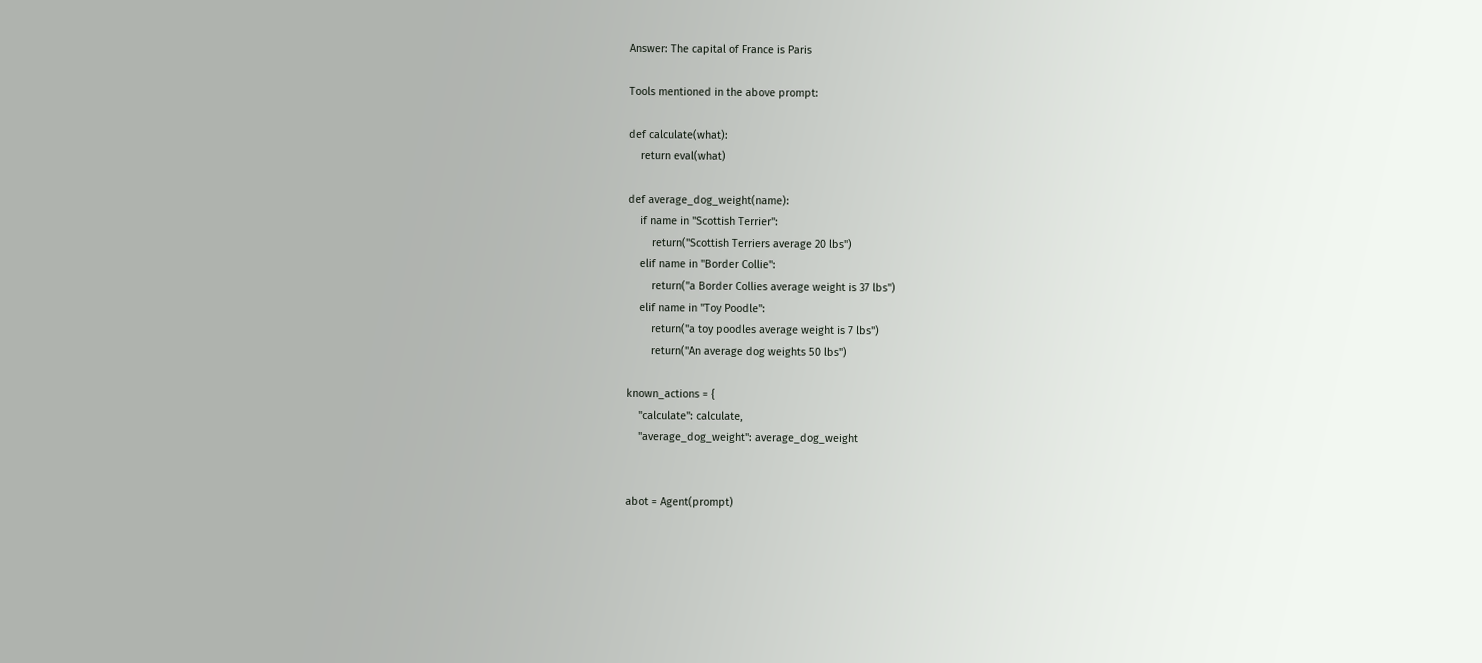Answer: The capital of France is Paris

Tools mentioned in the above prompt:

def calculate(what):
    return eval(what)

def average_dog_weight(name):
    if name in "Scottish Terrier":
        return("Scottish Terriers average 20 lbs")
    elif name in "Border Collie":
        return("a Border Collies average weight is 37 lbs")
    elif name in "Toy Poodle":
        return("a toy poodles average weight is 7 lbs")
        return("An average dog weights 50 lbs")

known_actions = {
    "calculate": calculate,
    "average_dog_weight": average_dog_weight


abot = Agent(prompt)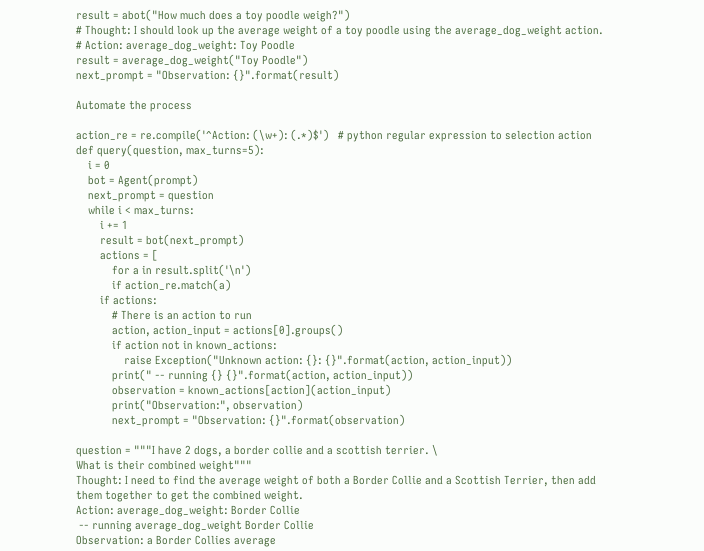result = abot("How much does a toy poodle weigh?")
# Thought: I should look up the average weight of a toy poodle using the average_dog_weight action.
# Action: average_dog_weight: Toy Poodle
result = average_dog_weight("Toy Poodle")
next_prompt = "Observation: {}".format(result)

Automate the process

action_re = re.compile('^Action: (\w+): (.*)$')   # python regular expression to selection action
def query(question, max_turns=5):
    i = 0
    bot = Agent(prompt)
    next_prompt = question
    while i < max_turns:
        i += 1
        result = bot(next_prompt)
        actions = [
            for a in result.split('\n')
            if action_re.match(a)
        if actions:
            # There is an action to run
            action, action_input = actions[0].groups()
            if action not in known_actions:
                raise Exception("Unknown action: {}: {}".format(action, action_input))
            print(" -- running {} {}".format(action, action_input))
            observation = known_actions[action](action_input)
            print("Observation:", observation)
            next_prompt = "Observation: {}".format(observation)

question = """I have 2 dogs, a border collie and a scottish terrier. \
What is their combined weight"""
Thought: I need to find the average weight of both a Border Collie and a Scottish Terrier, then add them together to get the combined weight.
Action: average_dog_weight: Border Collie
 -- running average_dog_weight Border Collie
Observation: a Border Collies average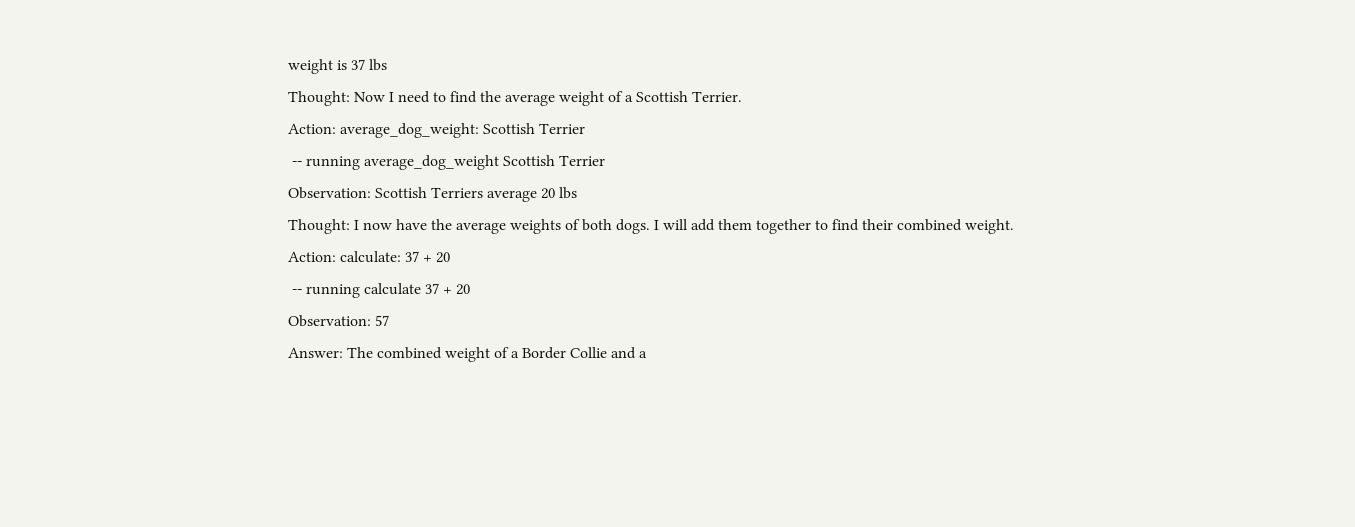weight is 37 lbs
Thought: Now I need to find the average weight of a Scottish Terrier.
Action: average_dog_weight: Scottish Terrier
 -- running average_dog_weight Scottish Terrier
Observation: Scottish Terriers average 20 lbs
Thought: I now have the average weights of both dogs. I will add them together to find their combined weight.
Action: calculate: 37 + 20
 -- running calculate 37 + 20
Observation: 57
Answer: The combined weight of a Border Collie and a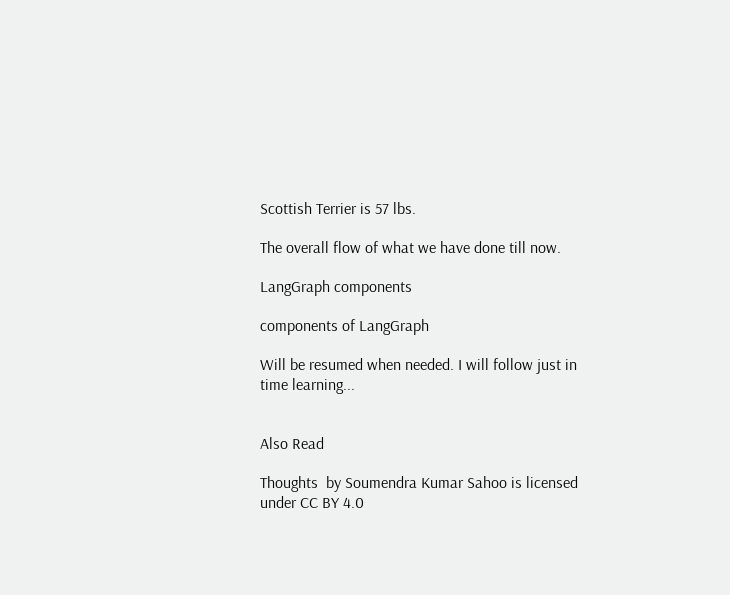Scottish Terrier is 57 lbs.

The overall flow of what we have done till now.

LangGraph components

components of LangGraph

Will be resumed when needed. I will follow just in time learning...


Also Read

Thoughts  by Soumendra Kumar Sahoo is licensed under CC BY 4.0